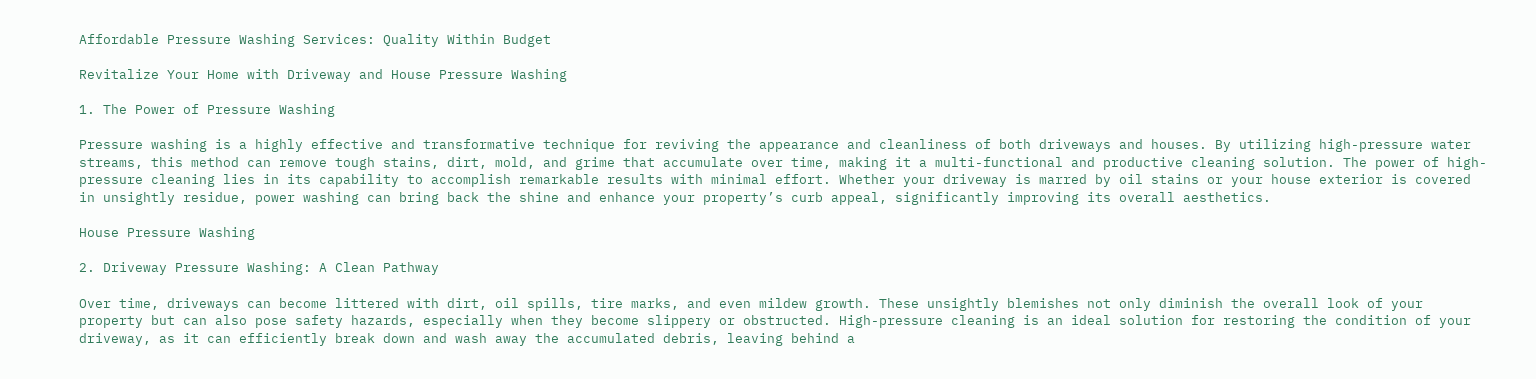Affordable Pressure Washing Services: Quality Within Budget

Revitalize Your Home with Driveway and House Pressure Washing

1. The Power of Pressure Washing

Pressure washing is a highly effective and transformative technique for reviving the appearance and cleanliness of both driveways and houses. By utilizing high-pressure water streams, this method can remove tough stains, dirt, mold, and grime that accumulate over time, making it a multi-functional and productive cleaning solution. The power of high-pressure cleaning lies in its capability to accomplish remarkable results with minimal effort. Whether your driveway is marred by oil stains or your house exterior is covered in unsightly residue, power washing can bring back the shine and enhance your property’s curb appeal, significantly improving its overall aesthetics.

House Pressure Washing

2. Driveway Pressure Washing: A Clean Pathway

Over time, driveways can become littered with dirt, oil spills, tire marks, and even mildew growth. These unsightly blemishes not only diminish the overall look of your property but can also pose safety hazards, especially when they become slippery or obstructed. High-pressure cleaning is an ideal solution for restoring the condition of your driveway, as it can efficiently break down and wash away the accumulated debris, leaving behind a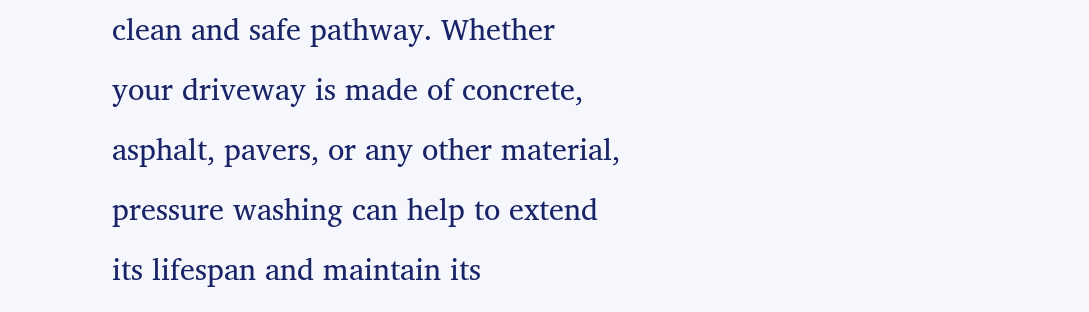clean and safe pathway. Whether your driveway is made of concrete, asphalt, pavers, or any other material, pressure washing can help to extend its lifespan and maintain its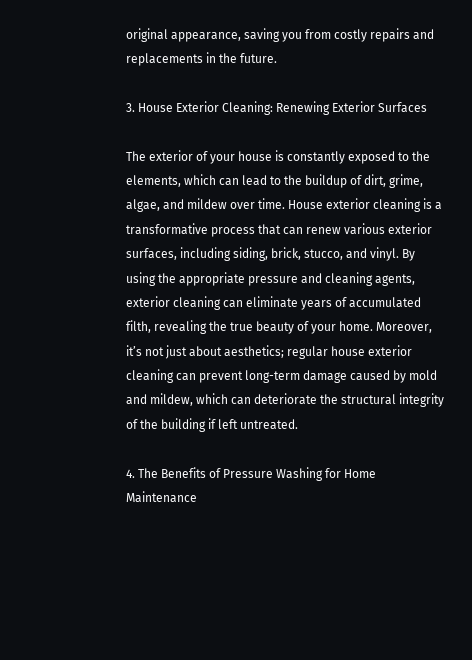original appearance, saving you from costly repairs and replacements in the future.

3. House Exterior Cleaning: Renewing Exterior Surfaces

The exterior of your house is constantly exposed to the elements, which can lead to the buildup of dirt, grime, algae, and mildew over time. House exterior cleaning is a transformative process that can renew various exterior surfaces, including siding, brick, stucco, and vinyl. By using the appropriate pressure and cleaning agents, exterior cleaning can eliminate years of accumulated filth, revealing the true beauty of your home. Moreover, it’s not just about aesthetics; regular house exterior cleaning can prevent long-term damage caused by mold and mildew, which can deteriorate the structural integrity of the building if left untreated.

4. The Benefits of Pressure Washing for Home Maintenance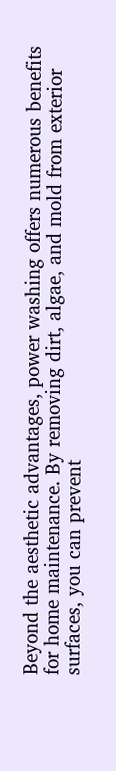Beyond the aesthetic advantages, power washing offers numerous benefits for home maintenance. By removing dirt, algae, and mold from exterior surfaces, you can prevent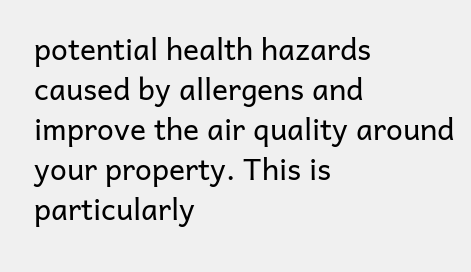potential health hazards caused by allergens and improve the air quality around your property. This is particularly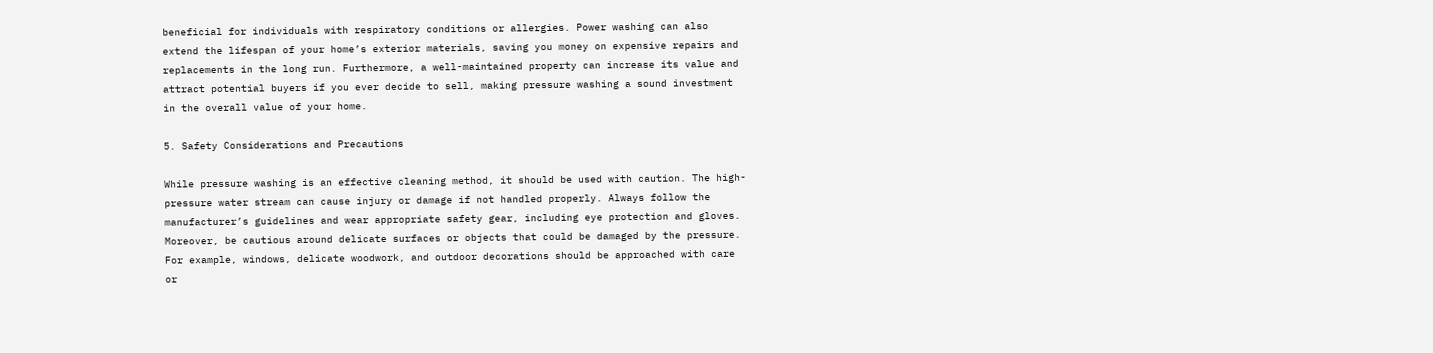beneficial for individuals with respiratory conditions or allergies. Power washing can also extend the lifespan of your home’s exterior materials, saving you money on expensive repairs and replacements in the long run. Furthermore, a well-maintained property can increase its value and attract potential buyers if you ever decide to sell, making pressure washing a sound investment in the overall value of your home.

5. Safety Considerations and Precautions

While pressure washing is an effective cleaning method, it should be used with caution. The high-pressure water stream can cause injury or damage if not handled properly. Always follow the manufacturer’s guidelines and wear appropriate safety gear, including eye protection and gloves. Moreover, be cautious around delicate surfaces or objects that could be damaged by the pressure. For example, windows, delicate woodwork, and outdoor decorations should be approached with care or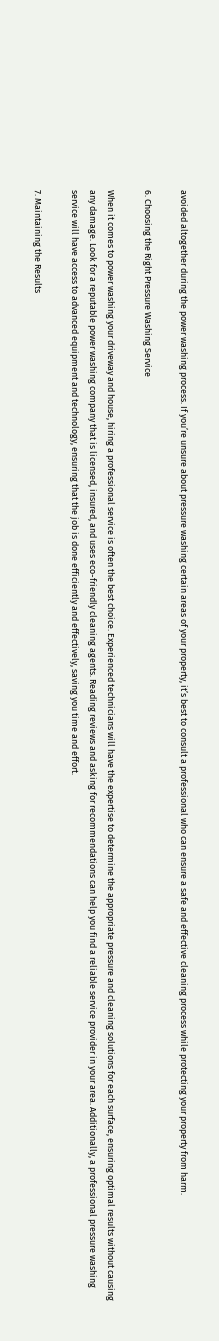avoided altogether during the power washing process. If you’re unsure about pressure washing certain areas of your property, it’s best to consult a professional who can ensure a safe and effective cleaning process while protecting your property from harm.

6. Choosing the Right Pressure Washing Service

When it comes to power washing your driveway and house, hiring a professional service is often the best choice. Experienced technicians will have the expertise to determine the appropriate pressure and cleaning solutions for each surface, ensuring optimal results without causing any damage. Look for a reputable power washing company that is licensed, insured, and uses eco-friendly cleaning agents. Reading reviews and asking for recommendations can help you find a reliable service provider in your area. Additionally, a professional pressure washing service will have access to advanced equipment and technology, ensuring that the job is done efficiently and effectively, saving you time and effort.

7. Maintaining the Results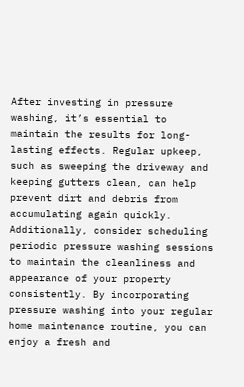After investing in pressure washing, it’s essential to maintain the results for long-lasting effects. Regular upkeep, such as sweeping the driveway and keeping gutters clean, can help prevent dirt and debris from accumulating again quickly. Additionally, consider scheduling periodic pressure washing sessions to maintain the cleanliness and appearance of your property consistently. By incorporating pressure washing into your regular home maintenance routine, you can enjoy a fresh and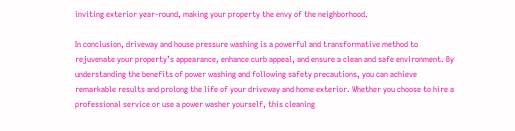inviting exterior year-round, making your property the envy of the neighborhood.

In conclusion, driveway and house pressure washing is a powerful and transformative method to rejuvenate your property’s appearance, enhance curb appeal, and ensure a clean and safe environment. By understanding the benefits of power washing and following safety precautions, you can achieve remarkable results and prolong the life of your driveway and home exterior. Whether you choose to hire a professional service or use a power washer yourself, this cleaning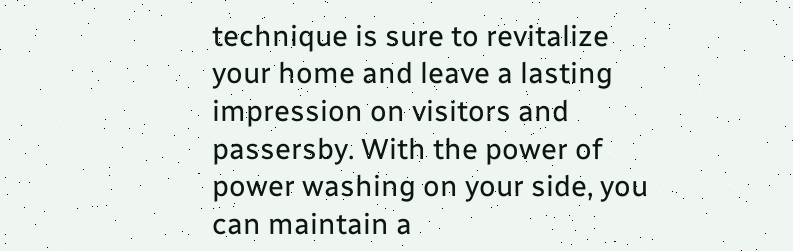technique is sure to revitalize your home and leave a lasting impression on visitors and passersby. With the power of power washing on your side, you can maintain a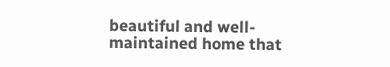beautiful and well-maintained home that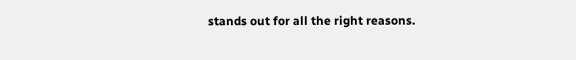stands out for all the right reasons.